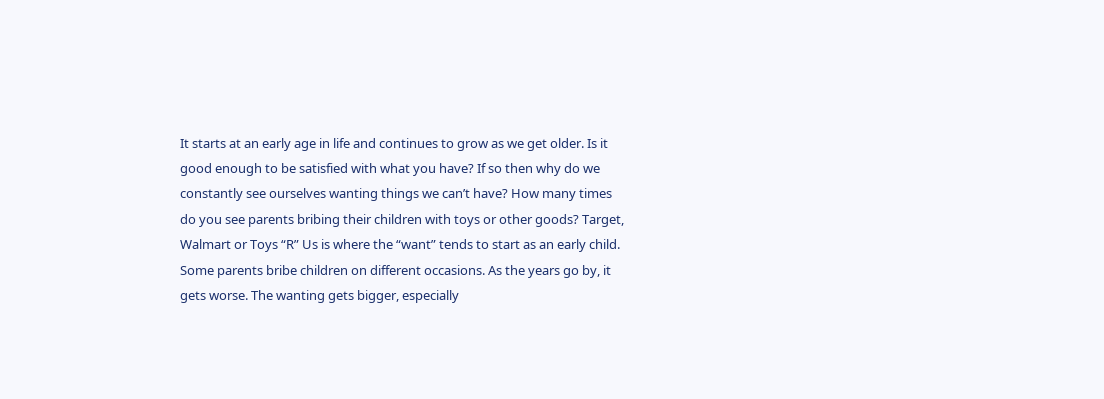It starts at an early age in life and continues to grow as we get older. Is it good enough to be satisfied with what you have? If so then why do we constantly see ourselves wanting things we can’t have? How many times do you see parents bribing their children with toys or other goods? Target, Walmart or Toys “R” Us is where the “want” tends to start as an early child. Some parents bribe children on different occasions. As the years go by, it gets worse. The wanting gets bigger, especially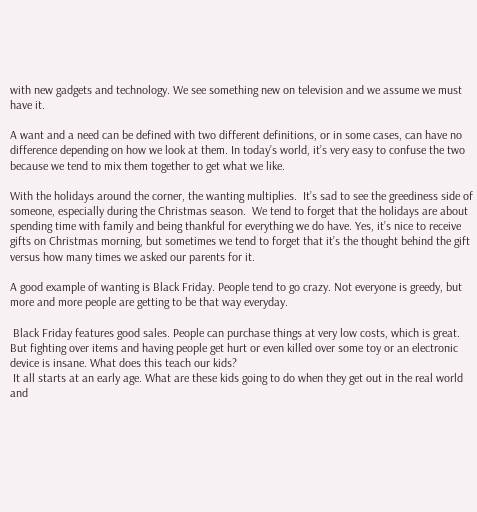with new gadgets and technology. We see something new on television and we assume we must have it.

A want and a need can be defined with two different definitions, or in some cases, can have no difference depending on how we look at them. In today’s world, it’s very easy to confuse the two because we tend to mix them together to get what we like.

With the holidays around the corner, the wanting multiplies.  It’s sad to see the greediness side of someone, especially during the Christmas season.  We tend to forget that the holidays are about spending time with family and being thankful for everything we do have. Yes, it’s nice to receive gifts on Christmas morning, but sometimes we tend to forget that it’s the thought behind the gift versus how many times we asked our parents for it.

A good example of wanting is Black Friday. People tend to go crazy. Not everyone is greedy, but more and more people are getting to be that way everyday.

 Black Friday features good sales. People can purchase things at very low costs, which is great. But fighting over items and having people get hurt or even killed over some toy or an electronic device is insane. What does this teach our kids?
 It all starts at an early age. What are these kids going to do when they get out in the real world and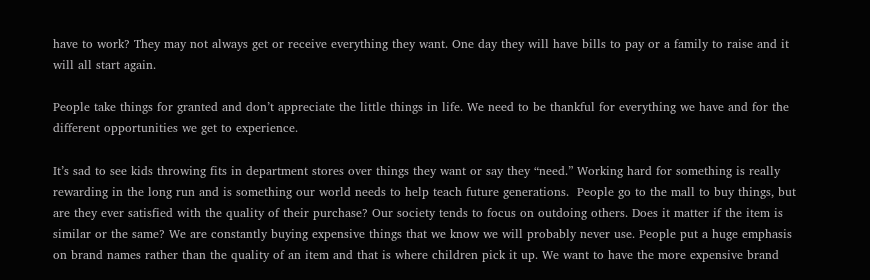have to work? They may not always get or receive everything they want. One day they will have bills to pay or a family to raise and it will all start again.

People take things for granted and don’t appreciate the little things in life. We need to be thankful for everything we have and for the different opportunities we get to experience.

It’s sad to see kids throwing fits in department stores over things they want or say they “need.” Working hard for something is really rewarding in the long run and is something our world needs to help teach future generations.  People go to the mall to buy things, but are they ever satisfied with the quality of their purchase? Our society tends to focus on outdoing others. Does it matter if the item is similar or the same? We are constantly buying expensive things that we know we will probably never use. People put a huge emphasis on brand names rather than the quality of an item and that is where children pick it up. We want to have the more expensive brand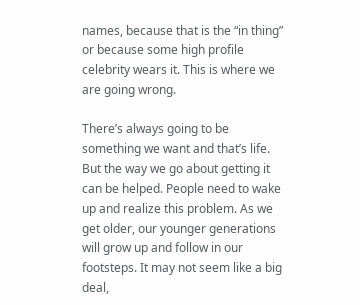names, because that is the “in thing” or because some high profile celebrity wears it. This is where we are going wrong.

There’s always going to be something we want and that’s life. But the way we go about getting it can be helped. People need to wake up and realize this problem. As we get older, our younger generations will grow up and follow in our footsteps. It may not seem like a big deal,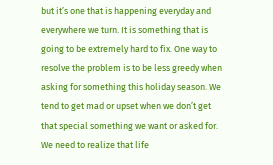but it’s one that is happening everyday and everywhere we turn. It is something that is going to be extremely hard to fix. One way to resolve the problem is to be less greedy when asking for something this holiday season. We tend to get mad or upset when we don’t get that special something we want or asked for. We need to realize that life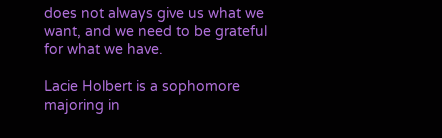does not always give us what we want, and we need to be grateful for what we have.

Lacie Holbert is a sophomore majoring in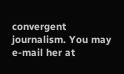convergent journalism. You may e-mail her at